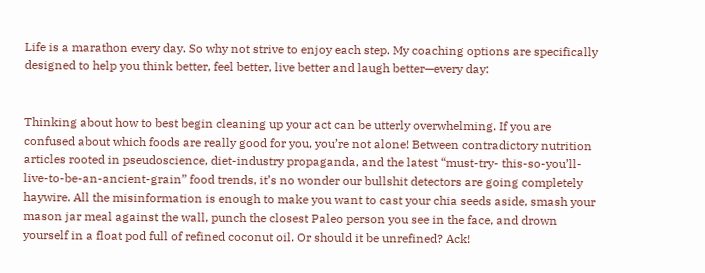Life is a marathon every day. So why not strive to enjoy each step. My coaching options are specifically designed to help you think better, feel better, live better and laugh better—every day:


Thinking about how to best begin cleaning up your act can be utterly overwhelming. If you are confused about which foods are really good for you, you’re not alone! Between contradictory nutrition articles rooted in pseudoscience, diet-industry propaganda, and the latest “must-try- this-so-you’ll-live-to-be-an-ancient-grain” food trends, it’s no wonder our bullshit detectors are going completely haywire. All the misinformation is enough to make you want to cast your chia seeds aside, smash your mason jar meal against the wall, punch the closest Paleo person you see in the face, and drown yourself in a float pod full of refined coconut oil. Or should it be unrefined? Ack!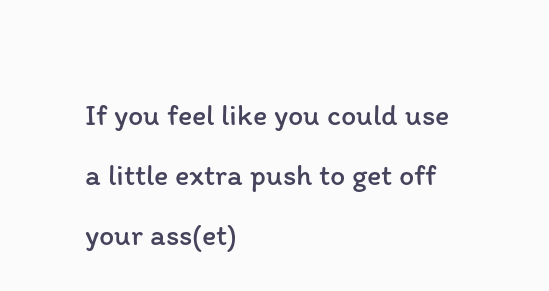If you feel like you could use a little extra push to get off your ass(et)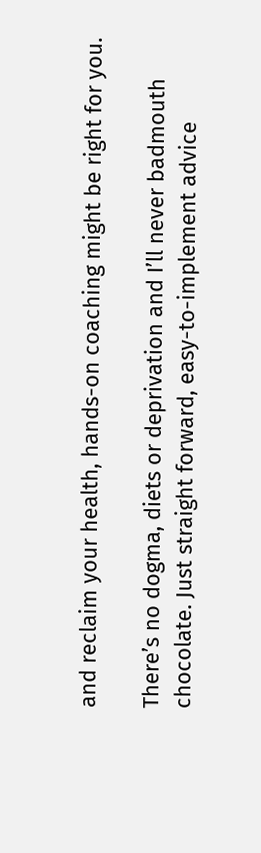and reclaim your health, hands-on coaching might be right for you.

There’s no dogma, diets or deprivation and I’ll never badmouth chocolate. Just straight forward, easy-to-implement advice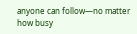anyone can follow—no matter how busy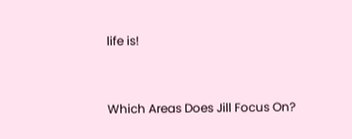life is!


Which Areas Does Jill Focus On?